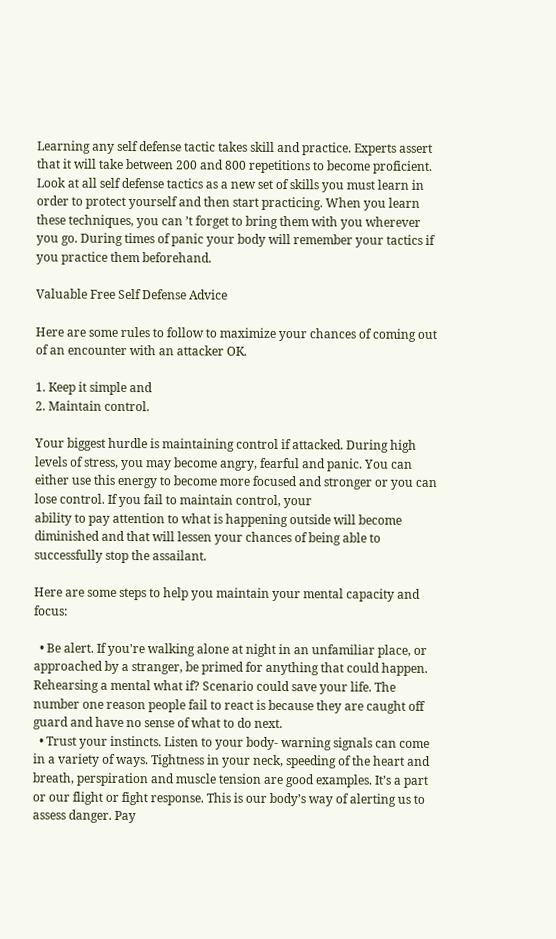Learning any self defense tactic takes skill and practice. Experts assert that it will take between 200 and 800 repetitions to become proficient. Look at all self defense tactics as a new set of skills you must learn in order to protect yourself and then start practicing. When you learn these techniques, you can ’t forget to bring them with you wherever you go. During times of panic your body will remember your tactics if you practice them beforehand.

Valuable Free Self Defense Advice

Here are some rules to follow to maximize your chances of coming out of an encounter with an attacker OK.

1. Keep it simple and
2. Maintain control.

Your biggest hurdle is maintaining control if attacked. During high levels of stress, you may become angry, fearful and panic. You can either use this energy to become more focused and stronger or you can lose control. If you fail to maintain control, your
ability to pay attention to what is happening outside will become diminished and that will lessen your chances of being able to successfully stop the assailant.

Here are some steps to help you maintain your mental capacity and focus:

  • Be alert. If you're walking alone at night in an unfamiliar place, or approached by a stranger, be primed for anything that could happen. Rehearsing a mental what if? Scenario could save your life. The number one reason people fail to react is because they are caught off guard and have no sense of what to do next.
  • Trust your instincts. Listen to your body- warning signals can come in a variety of ways. Tightness in your neck, speeding of the heart and breath, perspiration and muscle tension are good examples. It’s a part or our flight or fight response. This is our body’s way of alerting us to assess danger. Pay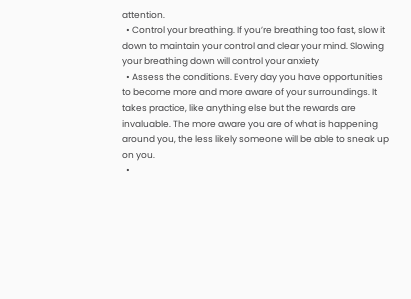attention.
  • Control your breathing. If you’re breathing too fast, slow it down to maintain your control and clear your mind. Slowing your breathing down will control your anxiety
  • Assess the conditions. Every day you have opportunities to become more and more aware of your surroundings. It takes practice, like anything else but the rewards are invaluable. The more aware you are of what is happening around you, the less likely someone will be able to sneak up on you.
  •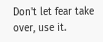Don't let fear take over, use it.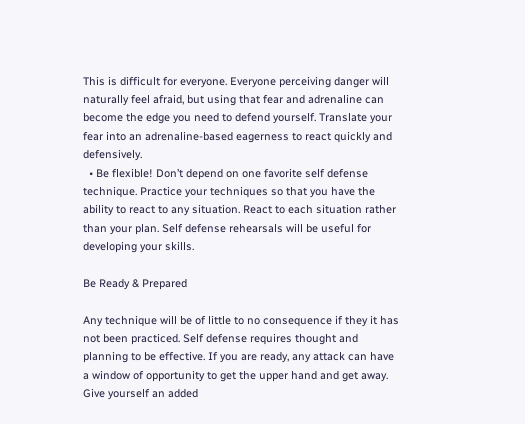This is difficult for everyone. Everyone perceiving danger will naturally feel afraid, but using that fear and adrenaline can become the edge you need to defend yourself. Translate your fear into an adrenaline-based eagerness to react quickly and defensively.
  • Be flexible! Don’t depend on one favorite self defense technique. Practice your techniques so that you have the ability to react to any situation. React to each situation rather than your plan. Self defense rehearsals will be useful for developing your skills.

Be Ready & Prepared

Any technique will be of little to no consequence if they it has not been practiced. Self defense requires thought and planning to be effective. If you are ready, any attack can have a window of opportunity to get the upper hand and get away. Give yourself an added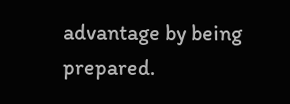advantage by being prepared.